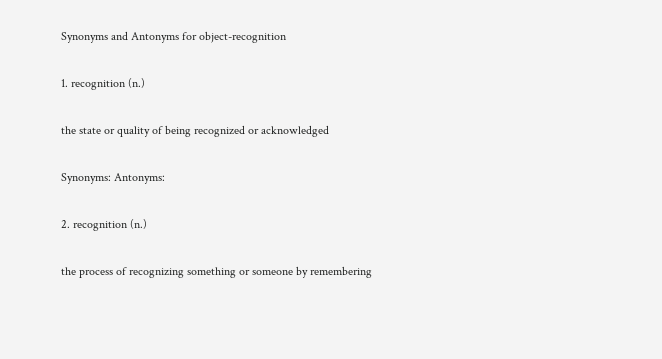Synonyms and Antonyms for object-recognition

1. recognition (n.)

the state or quality of being recognized or acknowledged

Synonyms: Antonyms:

2. recognition (n.)

the process of recognizing something or someone by remembering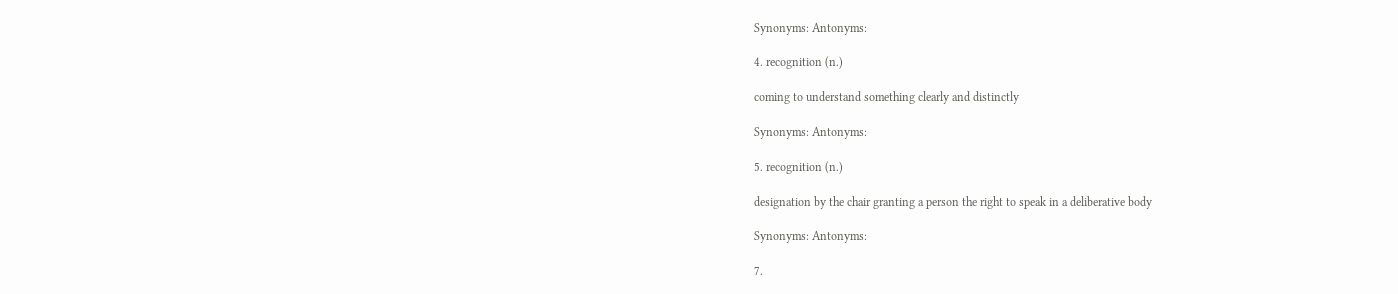Synonyms: Antonyms:

4. recognition (n.)

coming to understand something clearly and distinctly

Synonyms: Antonyms:

5. recognition (n.)

designation by the chair granting a person the right to speak in a deliberative body

Synonyms: Antonyms:

7.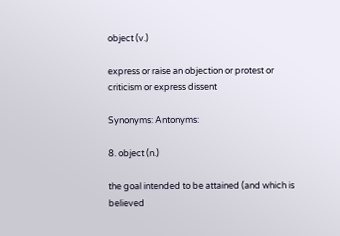object (v.)

express or raise an objection or protest or criticism or express dissent

Synonyms: Antonyms:

8. object (n.)

the goal intended to be attained (and which is believed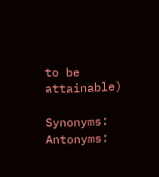to be attainable)

Synonyms: Antonyms: